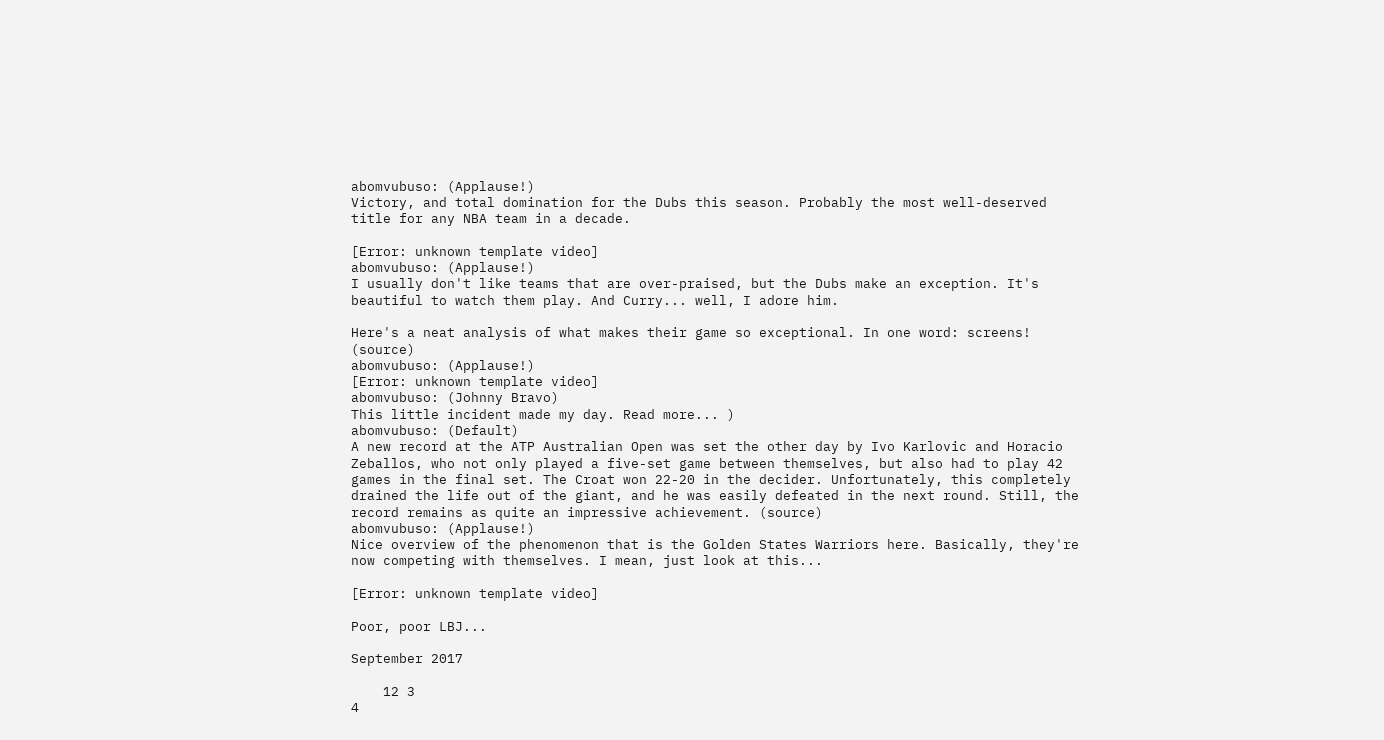abomvubuso: (Applause!)
Victory, and total domination for the Dubs this season. Probably the most well-deserved title for any NBA team in a decade.

[Error: unknown template video]
abomvubuso: (Applause!)
I usually don't like teams that are over-praised, but the Dubs make an exception. It's beautiful to watch them play. And Curry... well, I adore him.

Here's a neat analysis of what makes their game so exceptional. In one word: screens! (source)
abomvubuso: (Applause!)
[Error: unknown template video]
abomvubuso: (Johnny Bravo)
This little incident made my day. Read more... )
abomvubuso: (Default)
A new record at the ATP Australian Open was set the other day by Ivo Karlovic and Horacio Zeballos, who not only played a five-set game between themselves, but also had to play 42 games in the final set. The Croat won 22-20 in the decider. Unfortunately, this completely drained the life out of the giant, and he was easily defeated in the next round. Still, the record remains as quite an impressive achievement. (source)
abomvubuso: (Applause!)
Nice overview of the phenomenon that is the Golden States Warriors here. Basically, they're now competing with themselves. I mean, just look at this...

[Error: unknown template video]

Poor, poor LBJ...

September 2017

    12 3
4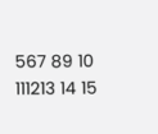567 89 10
111213 14 15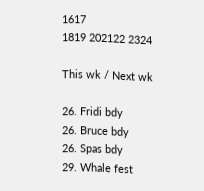1617
1819 202122 2324

This wk / Next wk

26. Fridi bdy
26. Bruce bdy
26. Spas bdy
29. Whale fest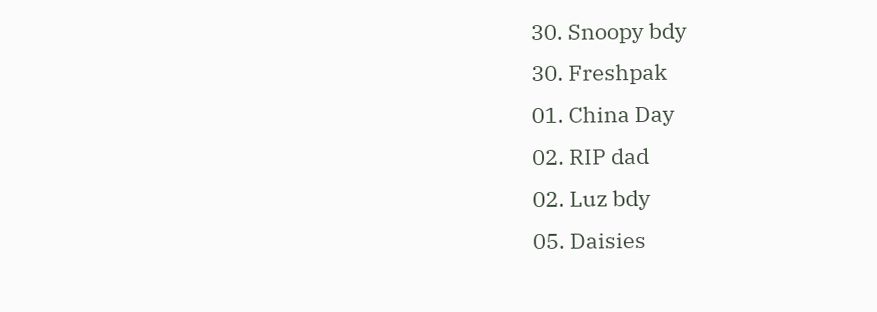30. Snoopy bdy
30. Freshpak
01. China Day
02. RIP dad
02. Luz bdy
05. Daisies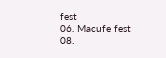fest
06. Macufe fest
08.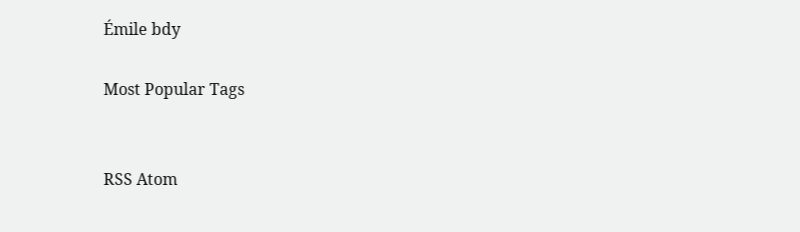Émile bdy

Most Popular Tags


RSS Atom